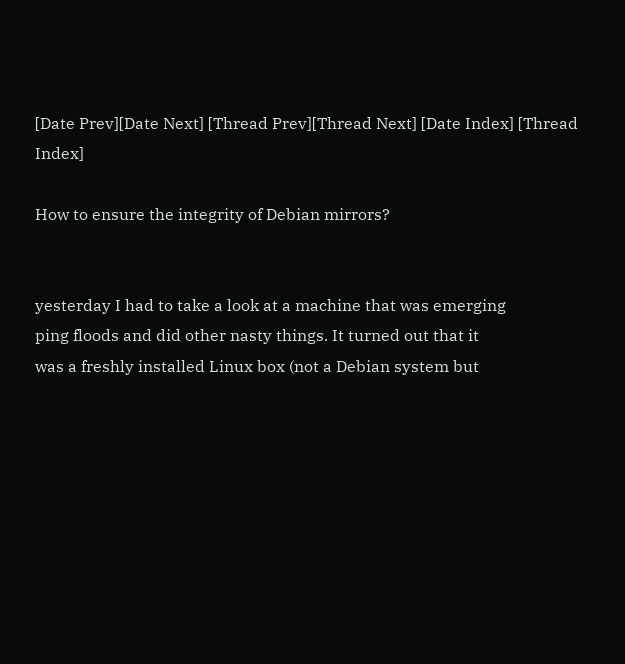[Date Prev][Date Next] [Thread Prev][Thread Next] [Date Index] [Thread Index]

How to ensure the integrity of Debian mirrors?


yesterday I had to take a look at a machine that was emerging
ping floods and did other nasty things. It turned out that it
was a freshly installed Linux box (not a Debian system but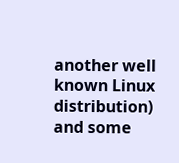another well known Linux distribution) and some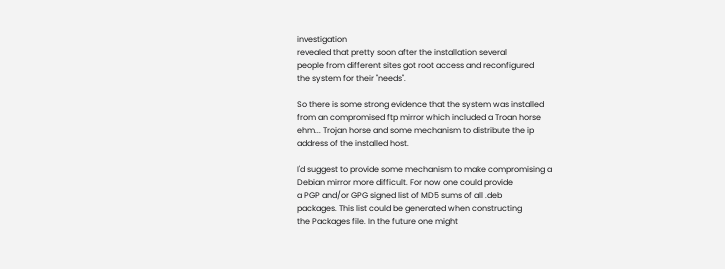investigation
revealed that pretty soon after the installation several
people from different sites got root access and reconfigured
the system for their "needs".

So there is some strong evidence that the system was installed
from an compromised ftp mirror which included a Troan horse
ehm... Trojan horse and some mechanism to distribute the ip
address of the installed host.

I'd suggest to provide some mechanism to make compromising a
Debian mirror more difficult. For now one could provide
a PGP and/or GPG signed list of MD5 sums of all .deb
packages. This list could be generated when constructing
the Packages file. In the future one might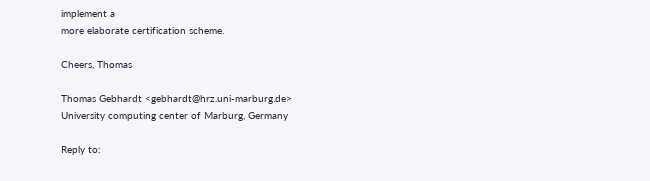implement a
more elaborate certification scheme.

Cheers, Thomas

Thomas Gebhardt <gebhardt@hrz.uni-marburg.de>
University computing center of Marburg, Germany

Reply to: